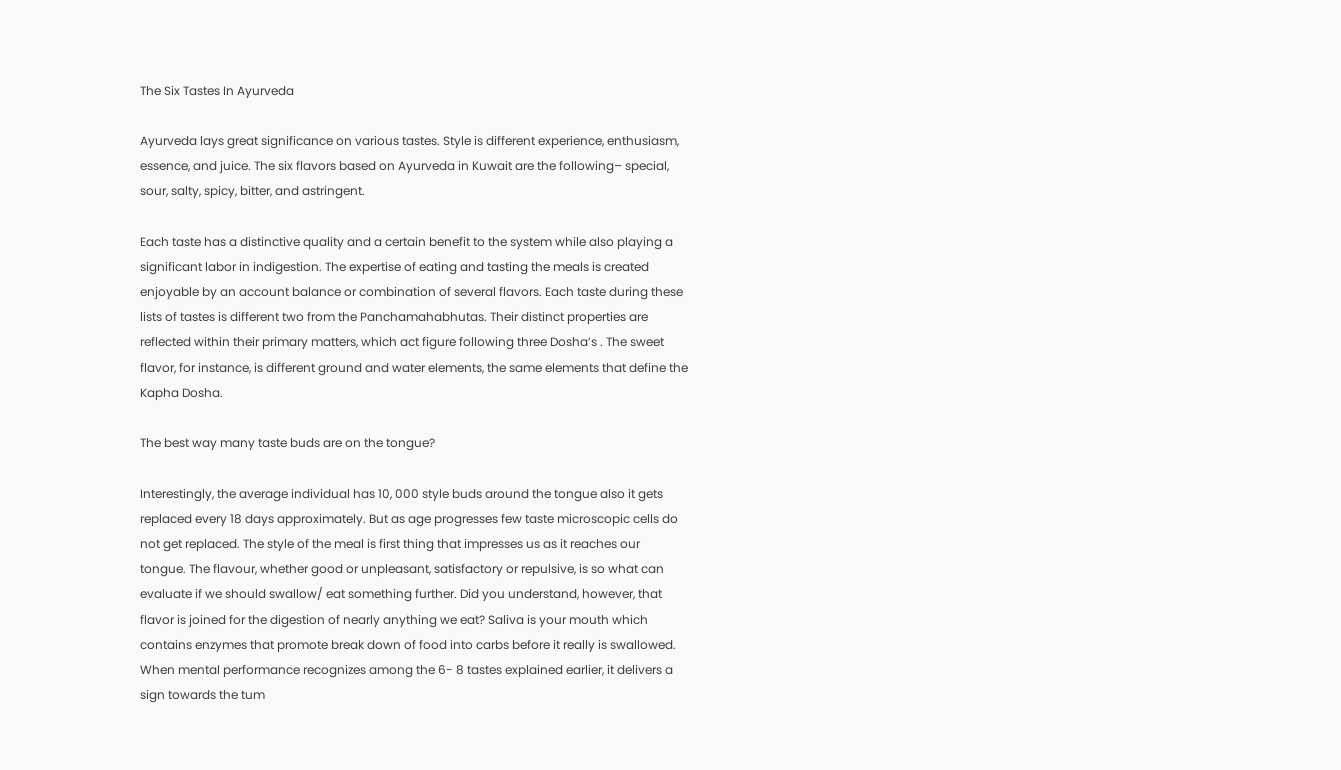The Six Tastes In Ayurveda

Ayurveda lays great significance on various tastes. Style is different experience, enthusiasm, essence, and juice. The six flavors based on Ayurveda in Kuwait are the following– special, sour, salty, spicy, bitter, and astringent.

Each taste has a distinctive quality and a certain benefit to the system while also playing a significant labor in indigestion. The expertise of eating and tasting the meals is created enjoyable by an account balance or combination of several flavors. Each taste during these lists of tastes is different two from the Panchamahabhutas. Their distinct properties are reflected within their primary matters, which act figure following three Dosha’s . The sweet flavor, for instance, is different ground and water elements, the same elements that define the Kapha Dosha.

The best way many taste buds are on the tongue?

Interestingly, the average individual has 10, 000 style buds around the tongue also it gets replaced every 18 days approximately. But as age progresses few taste microscopic cells do not get replaced. The style of the meal is first thing that impresses us as it reaches our tongue. The flavour, whether good or unpleasant, satisfactory or repulsive, is so what can evaluate if we should swallow/ eat something further. Did you understand, however, that flavor is joined for the digestion of nearly anything we eat? Saliva is your mouth which contains enzymes that promote break down of food into carbs before it really is swallowed. When mental performance recognizes among the 6- 8 tastes explained earlier, it delivers a sign towards the tum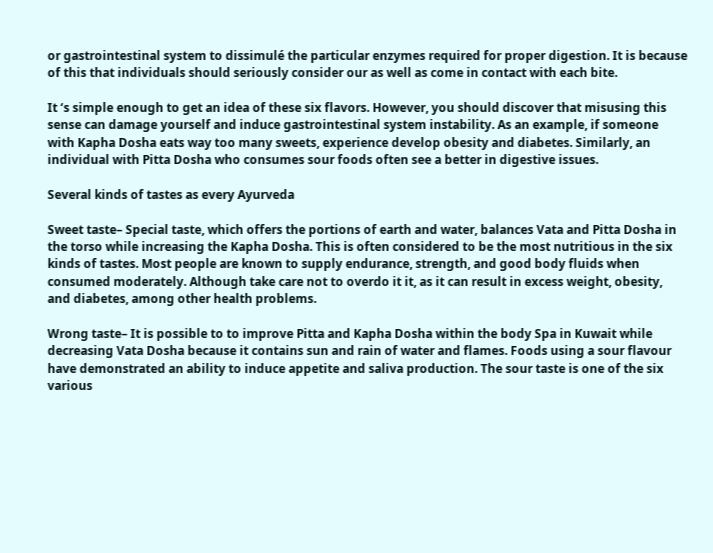or gastrointestinal system to dissimulé the particular enzymes required for proper digestion. It is because of this that individuals should seriously consider our as well as come in contact with each bite.

It ‘s simple enough to get an idea of these six flavors. However, you should discover that misusing this sense can damage yourself and induce gastrointestinal system instability. As an example, if someone with Kapha Dosha eats way too many sweets, experience develop obesity and diabetes. Similarly, an individual with Pitta Dosha who consumes sour foods often see a better in digestive issues.

Several kinds of tastes as every Ayurveda

Sweet taste– Special taste, which offers the portions of earth and water, balances Vata and Pitta Dosha in the torso while increasing the Kapha Dosha. This is often considered to be the most nutritious in the six kinds of tastes. Most people are known to supply endurance, strength, and good body fluids when consumed moderately. Although take care not to overdo it it, as it can result in excess weight, obesity, and diabetes, among other health problems.

Wrong taste– It is possible to to improve Pitta and Kapha Dosha within the body Spa in Kuwait while decreasing Vata Dosha because it contains sun and rain of water and flames. Foods using a sour flavour have demonstrated an ability to induce appetite and saliva production. The sour taste is one of the six various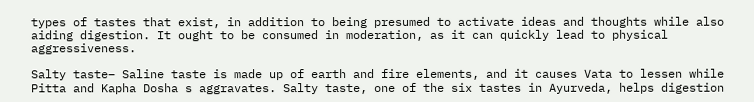types of tastes that exist, in addition to being presumed to activate ideas and thoughts while also aiding digestion. It ought to be consumed in moderation, as it can quickly lead to physical aggressiveness.

Salty taste– Saline taste is made up of earth and fire elements, and it causes Vata to lessen while Pitta and Kapha Dosha s aggravates. Salty taste, one of the six tastes in Ayurveda, helps digestion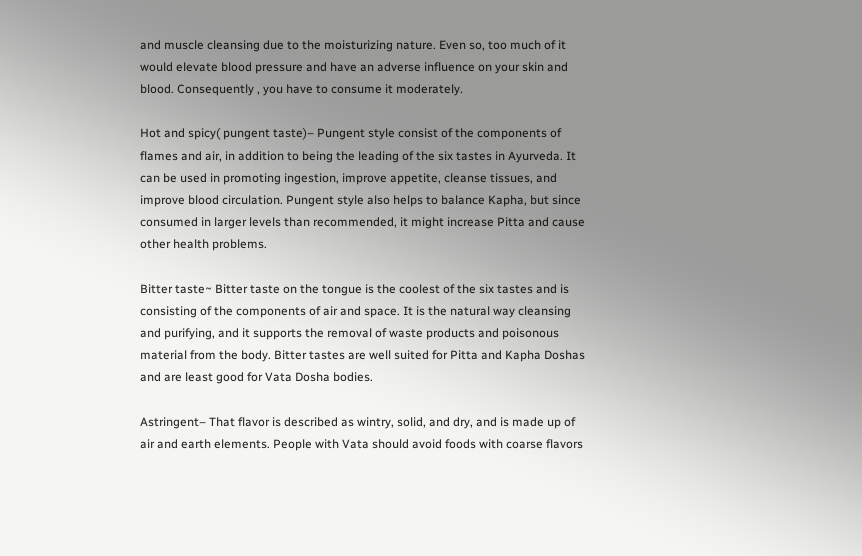and muscle cleansing due to the moisturizing nature. Even so, too much of it would elevate blood pressure and have an adverse influence on your skin and blood. Consequently , you have to consume it moderately.

Hot and spicy( pungent taste)– Pungent style consist of the components of flames and air, in addition to being the leading of the six tastes in Ayurveda. It can be used in promoting ingestion, improve appetite, cleanse tissues, and improve blood circulation. Pungent style also helps to balance Kapha, but since consumed in larger levels than recommended, it might increase Pitta and cause other health problems.

Bitter taste~ Bitter taste on the tongue is the coolest of the six tastes and is consisting of the components of air and space. It is the natural way cleansing and purifying, and it supports the removal of waste products and poisonous material from the body. Bitter tastes are well suited for Pitta and Kapha Doshas and are least good for Vata Dosha bodies.

Astringent– That flavor is described as wintry, solid, and dry, and is made up of air and earth elements. People with Vata should avoid foods with coarse flavors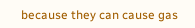because they can cause gas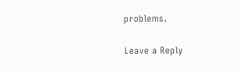problems.

Leave a Reply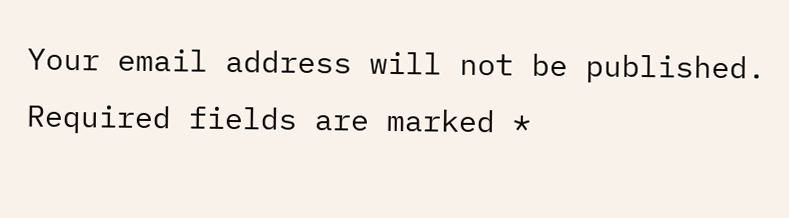Your email address will not be published. Required fields are marked *